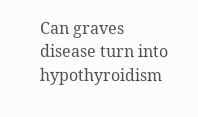Can graves disease turn into hypothyroidism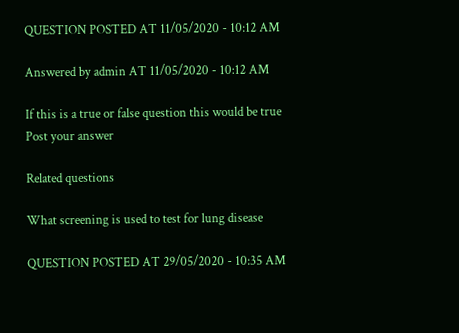QUESTION POSTED AT 11/05/2020 - 10:12 AM

Answered by admin AT 11/05/2020 - 10:12 AM

If this is a true or false question this would be true
Post your answer

Related questions

What screening is used to test for lung disease

QUESTION POSTED AT 29/05/2020 - 10:35 AM